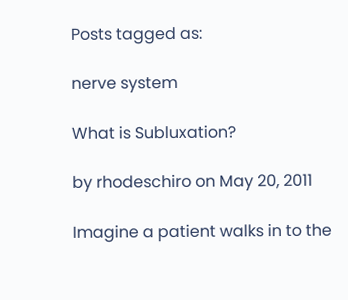Posts tagged as:

nerve system

What is Subluxation?

by rhodeschiro on May 20, 2011

Imagine a patient walks in to the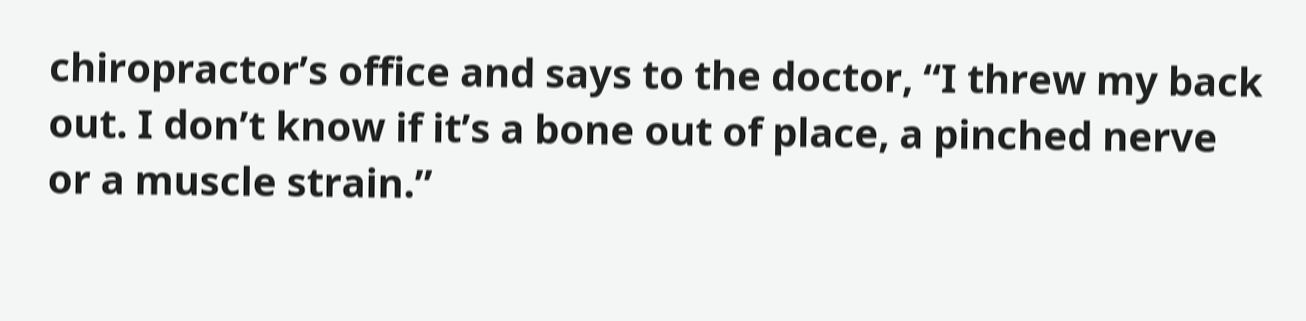chiropractor’s office and says to the doctor, “I threw my back out. I don’t know if it’s a bone out of place, a pinched nerve or a muscle strain.”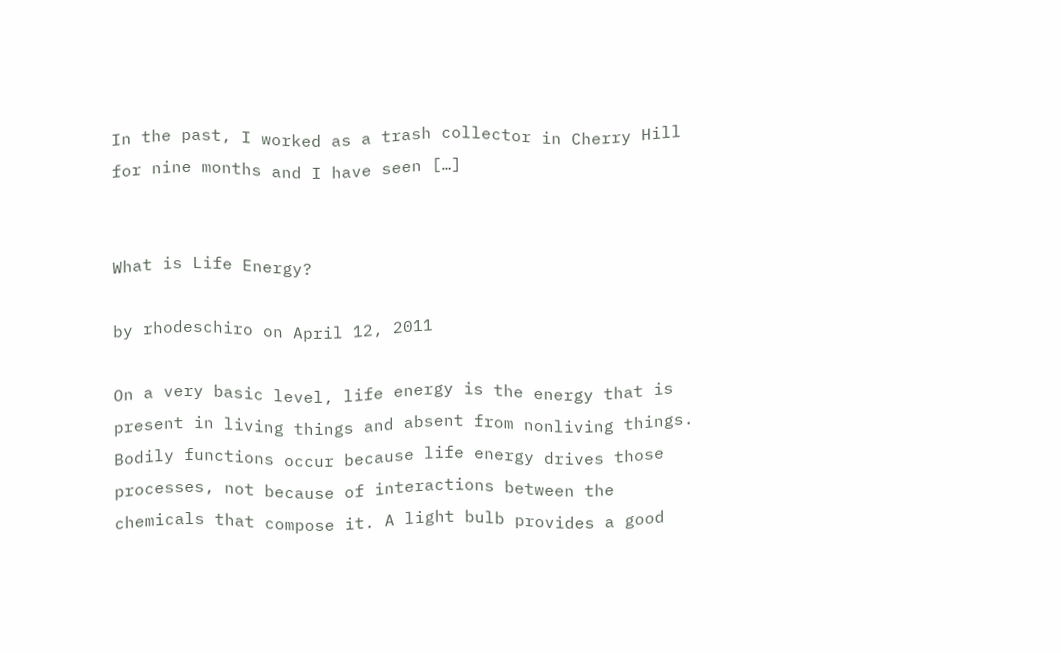In the past, I worked as a trash collector in Cherry Hill for nine months and I have seen […]


What is Life Energy?

by rhodeschiro on April 12, 2011

On a very basic level, life energy is the energy that is present in living things and absent from nonliving things. Bodily functions occur because life energy drives those processes, not because of interactions between the chemicals that compose it. A light bulb provides a good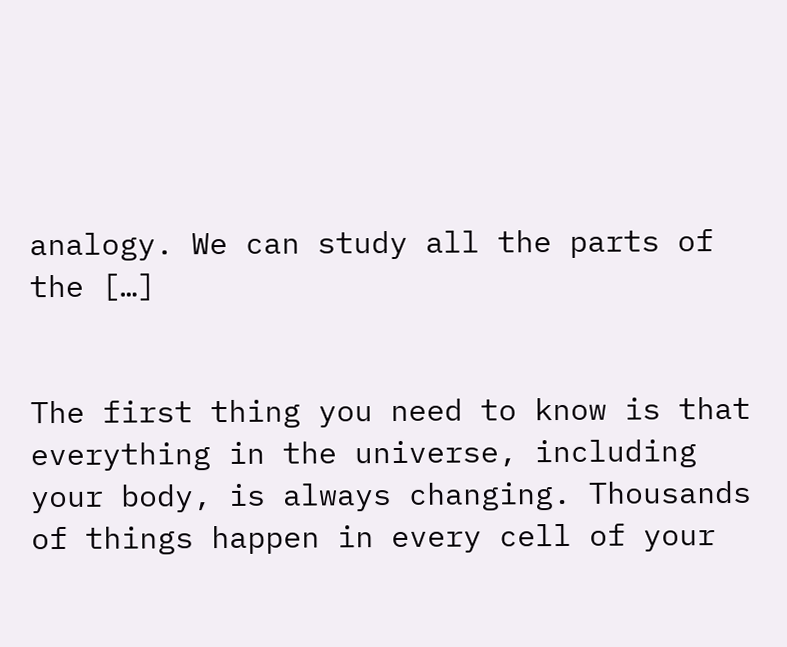analogy. We can study all the parts of the […]


The first thing you need to know is that everything in the universe, including your body, is always changing. Thousands of things happen in every cell of your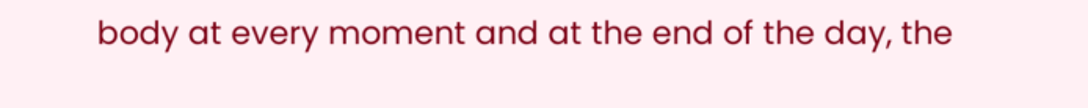body at every moment and at the end of the day, the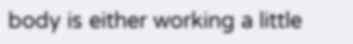body is either working a little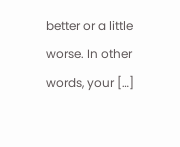better or a little worse. In other words, your […]